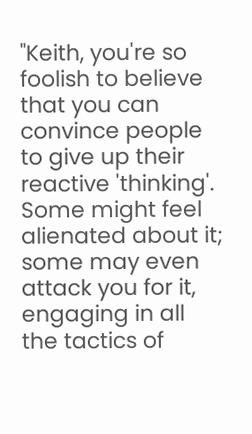"Keith, you're so foolish to believe that you can convince people to give up their reactive 'thinking'.  Some might feel alienated about it; some may even attack you for it, engaging in all the tactics of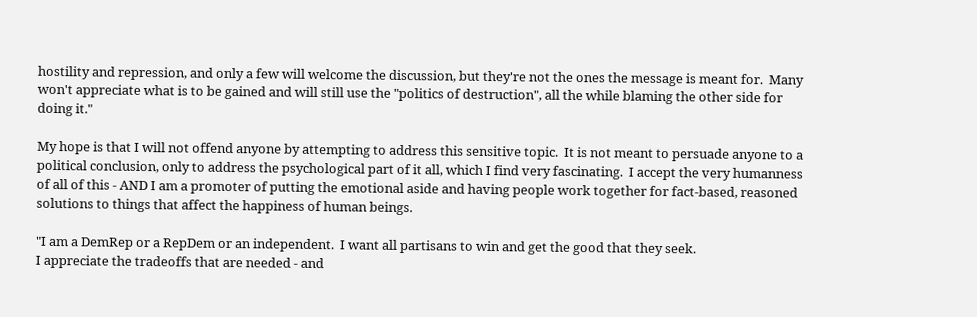hostility and repression, and only a few will welcome the discussion, but they're not the ones the message is meant for.  Many won't appreciate what is to be gained and will still use the "politics of destruction", all the while blaming the other side for doing it."

My hope is that I will not offend anyone by attempting to address this sensitive topic.  It is not meant to persuade anyone to a political conclusion, only to address the psychological part of it all, which I find very fascinating.  I accept the very humanness of all of this - AND I am a promoter of putting the emotional aside and having people work together for fact-based, reasoned solutions to things that affect the happiness of human beings.

"I am a DemRep or a RepDem or an independent.  I want all partisans to win and get the good that they seek.
I appreciate the tradeoffs that are needed - and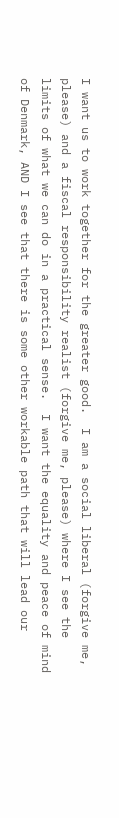I want us to work together for the greater good.  I am a social liberal (forgive me, please) and a fiscal responsibility realist (forgive me, please) where I see the limits of what we can do in a practical sense.  I want the equality and peace of mind of Denmark, AND I see that there is some other workable path that will lead our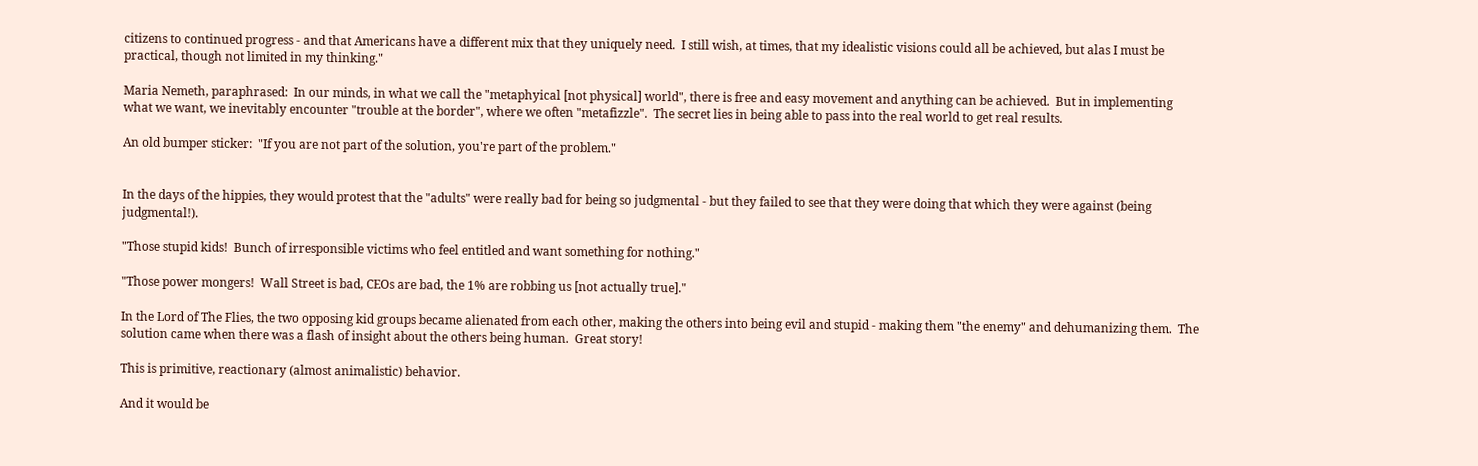citizens to continued progress - and that Americans have a different mix that they uniquely need.  I still wish, at times, that my idealistic visions could all be achieved, but alas I must be practical, though not limited in my thinking."

Maria Nemeth, paraphrased:  In our minds, in what we call the "metaphyical [not physical] world", there is free and easy movement and anything can be achieved.  But in implementing what we want, we inevitably encounter "trouble at the border", where we often "metafizzle".  The secret lies in being able to pass into the real world to get real results.

An old bumper sticker:  "If you are not part of the solution, you're part of the problem."


In the days of the hippies, they would protest that the "adults" were really bad for being so judgmental - but they failed to see that they were doing that which they were against (being judgmental!).

"Those stupid kids!  Bunch of irresponsible victims who feel entitled and want something for nothing."

"Those power mongers!  Wall Street is bad, CEOs are bad, the 1% are robbing us [not actually true]."

In the Lord of The Flies, the two opposing kid groups became alienated from each other, making the others into being evil and stupid - making them "the enemy" and dehumanizing them.  The solution came when there was a flash of insight about the others being human.  Great story!

This is primitive, reactionary (almost animalistic) behavior.

And it would be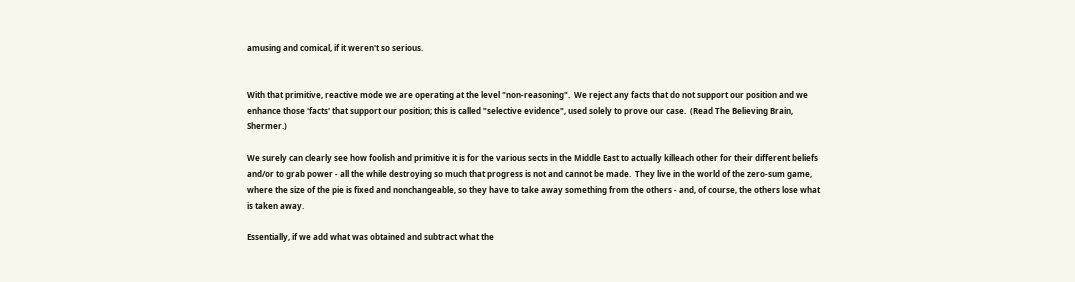amusing and comical, if it weren't so serious.


With that primitive, reactive mode we are operating at the level "non-reasoning".  We reject any facts that do not support our position and we enhance those 'facts' that support our position; this is called "selective evidence", used solely to prove our case.  (Read The Believing Brain, Shermer.)

We surely can clearly see how foolish and primitive it is for the various sects in the Middle East to actually killeach other for their different beliefs and/or to grab power - all the while destroying so much that progress is not and cannot be made.  They live in the world of the zero-sum game, where the size of the pie is fixed and nonchangeable, so they have to take away something from the others - and, of course, the others lose what is taken away.

Essentially, if we add what was obtained and subtract what the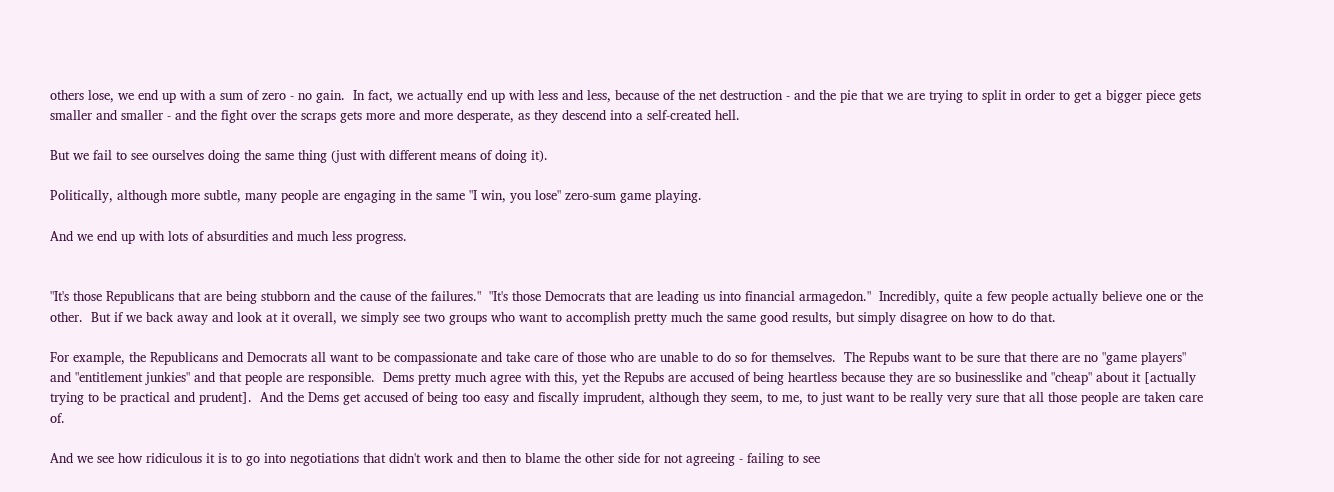others lose, we end up with a sum of zero - no gain.  In fact, we actually end up with less and less, because of the net destruction - and the pie that we are trying to split in order to get a bigger piece gets smaller and smaller - and the fight over the scraps gets more and more desperate, as they descend into a self-created hell.

But we fail to see ourselves doing the same thing (just with different means of doing it).

Politically, although more subtle, many people are engaging in the same "I win, you lose" zero-sum game playing.

And we end up with lots of absurdities and much less progress.


"It's those Republicans that are being stubborn and the cause of the failures."  "It's those Democrats that are leading us into financial armagedon."  Incredibly, quite a few people actually believe one or the other.  But if we back away and look at it overall, we simply see two groups who want to accomplish pretty much the same good results, but simply disagree on how to do that.

For example, the Republicans and Democrats all want to be compassionate and take care of those who are unable to do so for themselves.  The Repubs want to be sure that there are no "game players" and "entitlement junkies" and that people are responsible.  Dems pretty much agree with this, yet the Repubs are accused of being heartless because they are so businesslike and "cheap" about it [actually trying to be practical and prudent].  And the Dems get accused of being too easy and fiscally imprudent, although they seem, to me, to just want to be really very sure that all those people are taken care of.

And we see how ridiculous it is to go into negotiations that didn't work and then to blame the other side for not agreeing - failing to see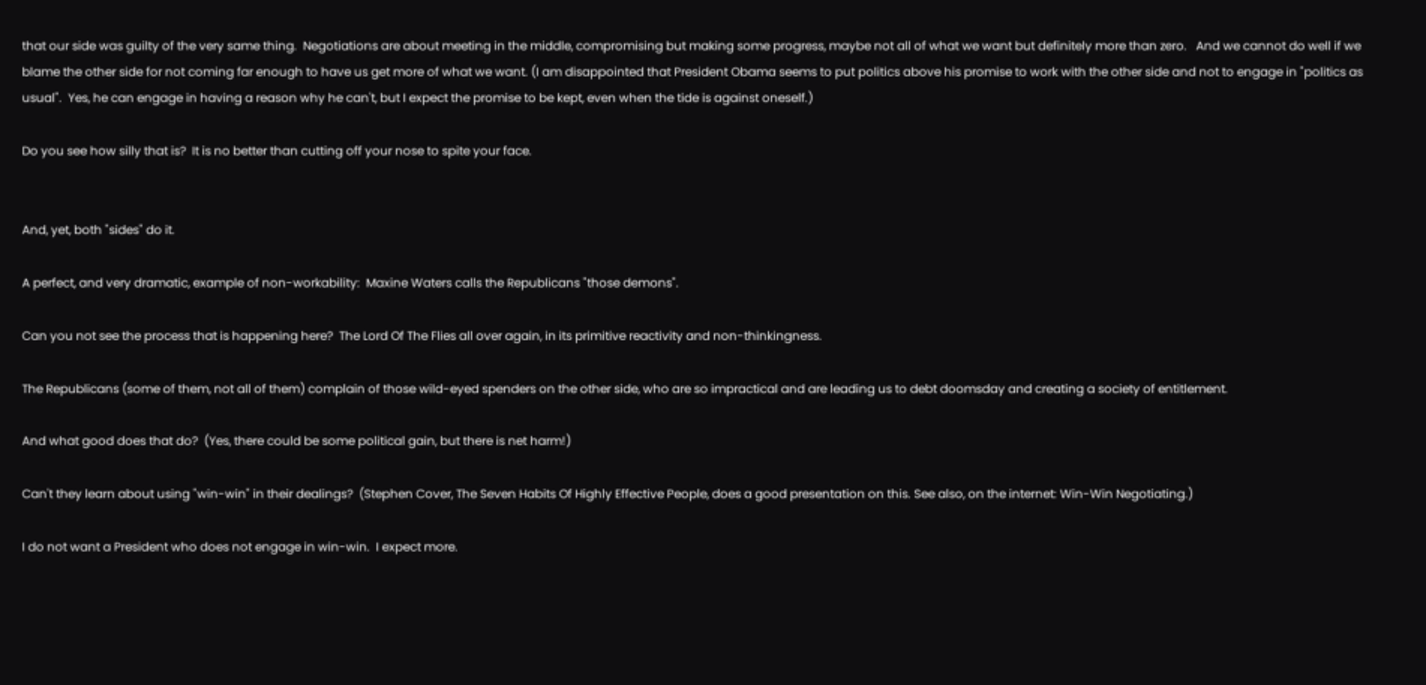that our side was guilty of the very same thing.  Negotiations are about meeting in the middle, compromising but making some progress, maybe not all of what we want but definitely more than zero.   And we cannot do well if we blame the other side for not coming far enough to have us get more of what we want. (I am disappointed that President Obama seems to put politics above his promise to work with the other side and not to engage in "politics as usual".  Yes, he can engage in having a reason why he can't, but I expect the promise to be kept, even when the tide is against oneself.)

Do you see how silly that is?  It is no better than cutting off your nose to spite your face.


And, yet, both "sides" do it.

A perfect, and very dramatic, example of non-workability:  Maxine Waters calls the Republicans "those demons".

Can you not see the process that is happening here?  The Lord Of The Flies all over again, in its primitive reactivity and non-thinkingness.

The Republicans (some of them, not all of them) complain of those wild-eyed spenders on the other side, who are so impractical and are leading us to debt doomsday and creating a society of entitlement.

And what good does that do?  (Yes, there could be some political gain, but there is net harm!)

Can't they learn about using "win-win" in their dealings?  (Stephen Cover, The Seven Habits Of Highly Effective People, does a good presentation on this. See also, on the internet: Win-Win Negotiating.)

I do not want a President who does not engage in win-win.  I expect more.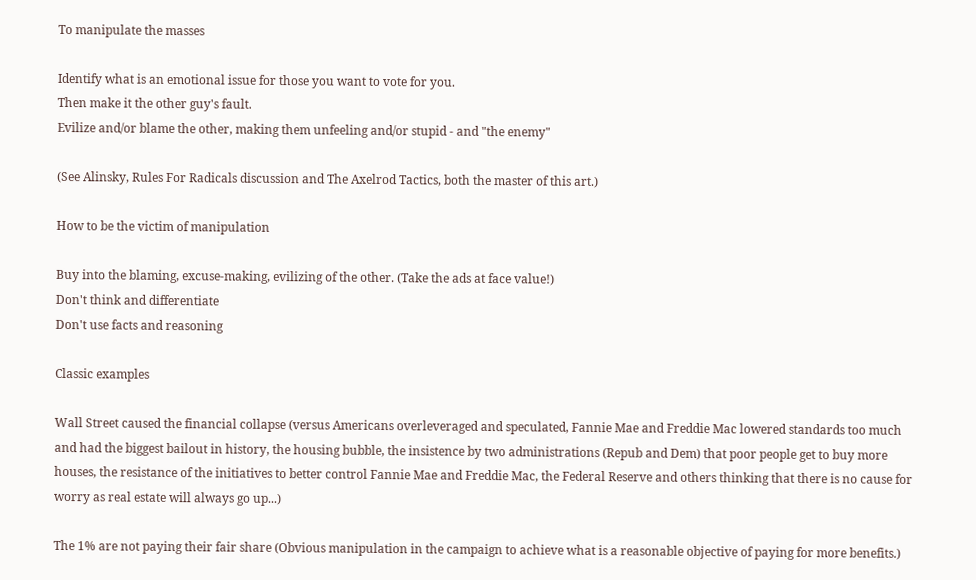To manipulate the masses

Identify what is an emotional issue for those you want to vote for you.
Then make it the other guy's fault.
Evilize and/or blame the other, making them unfeeling and/or stupid - and "the enemy"

(See Alinsky, Rules For Radicals discussion and The Axelrod Tactics, both the master of this art.)

How to be the victim of manipulation

Buy into the blaming, excuse-making, evilizing of the other. (Take the ads at face value!)
Don't think and differentiate
Don't use facts and reasoning

Classic examples

Wall Street caused the financial collapse (versus Americans overleveraged and speculated, Fannie Mae and Freddie Mac lowered standards too much and had the biggest bailout in history, the housing bubble, the insistence by two administrations (Repub and Dem) that poor people get to buy more houses, the resistance of the initiatives to better control Fannie Mae and Freddie Mac, the Federal Reserve and others thinking that there is no cause for worry as real estate will always go up...)

The 1% are not paying their fair share (Obvious manipulation in the campaign to achieve what is a reasonable objective of paying for more benefits.)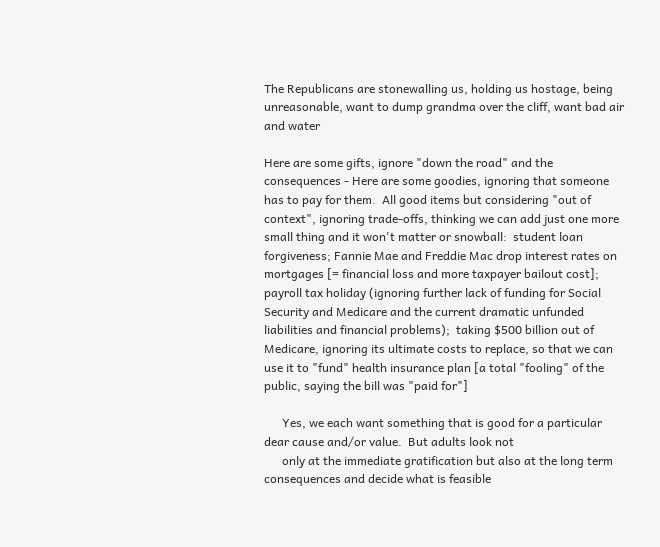The Republicans are stonewalling us, holding us hostage, being unreasonable, want to dump grandma over the cliff, want bad air and water

Here are some gifts, ignore "down the road" and the consequences - Here are some goodies, ignoring that someone has to pay for them.  All good items but considering "out of context", ignoring trade-offs, thinking we can add just one more small thing and it won't matter or snowball:  student loan forgiveness; Fannie Mae and Freddie Mac drop interest rates on mortgages [= financial loss and more taxpayer bailout cost]; payroll tax holiday (ignoring further lack of funding for Social Security and Medicare and the current dramatic unfunded liabilities and financial problems);  taking $500 billion out of Medicare, ignoring its ultimate costs to replace, so that we can use it to "fund" health insurance plan [a total "fooling" of the public, saying the bill was "paid for"]

      Yes, we each want something that is good for a particular dear cause and/or value.  But adults look not
      only at the immediate gratification but also at the long term consequences and decide what is feasible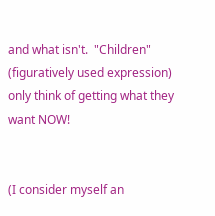and what isn't.  "Children" (figuratively used expression) only think of getting what they want NOW!


(I consider myself an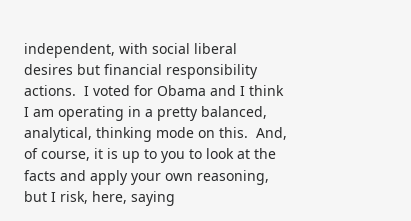independent, with social liberal desires but financial responsibility actions.  I voted for Obama and I think I am operating in a pretty balanced, analytical, thinking mode on this.  And, of course, it is up to you to look at the facts and apply your own reasoning, but I risk, here, saying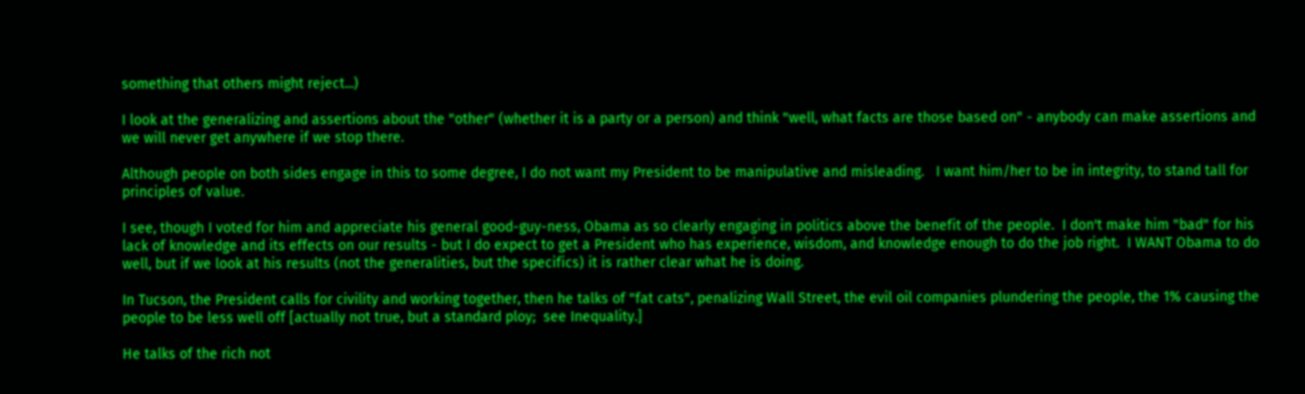something that others might reject...)

I look at the generalizing and assertions about the "other" (whether it is a party or a person) and think "well, what facts are those based on" - anybody can make assertions and we will never get anywhere if we stop there.

Although people on both sides engage in this to some degree, I do not want my President to be manipulative and misleading.   I want him/her to be in integrity, to stand tall for principles of value.

I see, though I voted for him and appreciate his general good-guy-ness, Obama as so clearly engaging in politics above the benefit of the people.  I don't make him "bad" for his lack of knowledge and its effects on our results - but I do expect to get a President who has experience, wisdom, and knowledge enough to do the job right.  I WANT Obama to do well, but if we look at his results (not the generalities, but the specifics) it is rather clear what he is doing.

In Tucson, the President calls for civility and working together, then he talks of "fat cats", penalizing Wall Street, the evil oil companies plundering the people, the 1% causing the people to be less well off [actually not true, but a standard ploy;  see Inequality.]

He talks of the rich not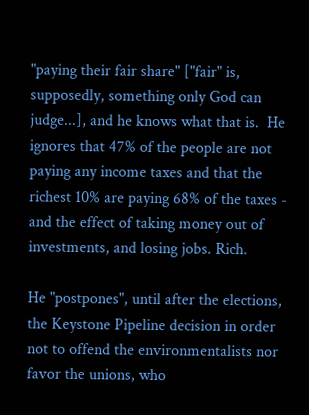"paying their fair share" ["fair" is, supposedly, something only God can judge...], and he knows what that is.  He ignores that 47% of the people are not paying any income taxes and that the richest 10% are paying 68% of the taxes - and the effect of taking money out of investments, and losing jobs. Rich.

He "postpones", until after the elections, the Keystone Pipeline decision in order not to offend the environmentalists nor favor the unions, who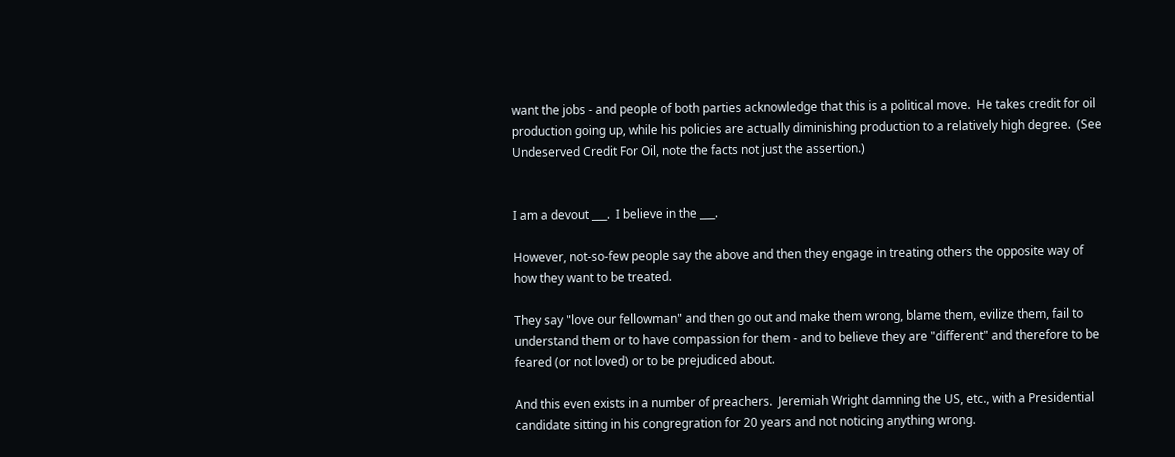want the jobs - and people of both parties acknowledge that this is a political move.  He takes credit for oil production going up, while his policies are actually diminishing production to a relatively high degree.  (See Undeserved Credit For Oil, note the facts not just the assertion.)


I am a devout ___.  I believe in the ___.

However, not-so-few people say the above and then they engage in treating others the opposite way of how they want to be treated.

They say "love our fellowman" and then go out and make them wrong, blame them, evilize them, fail to understand them or to have compassion for them - and to believe they are "different" and therefore to be feared (or not loved) or to be prejudiced about.

And this even exists in a number of preachers.  Jeremiah Wright damning the US, etc., with a Presidential candidate sitting in his congregration for 20 years and not noticing anything wrong.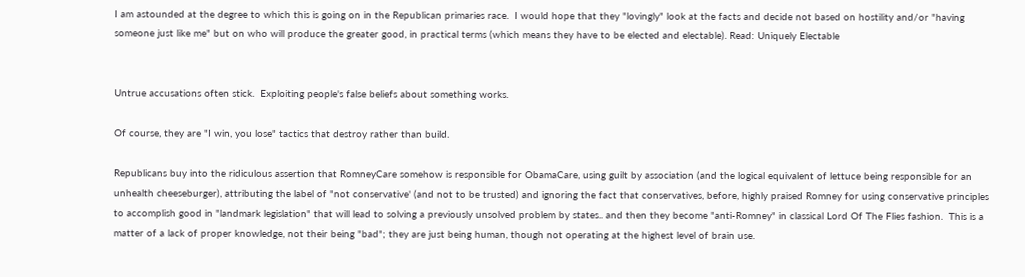I am astounded at the degree to which this is going on in the Republican primaries race.  I would hope that they "lovingly" look at the facts and decide not based on hostility and/or "having someone just like me" but on who will produce the greater good, in practical terms (which means they have to be elected and electable). Read: Uniquely Electable


Untrue accusations often stick.  Exploiting people's false beliefs about something works.

Of course, they are "I win, you lose" tactics that destroy rather than build.

Republicans buy into the ridiculous assertion that RomneyCare somehow is responsible for ObamaCare, using guilt by association (and the logical equivalent of lettuce being responsible for an unhealth cheeseburger), attributing the label of "not conservative' (and not to be trusted) and ignoring the fact that conservatives, before, highly praised Romney for using conservative principles to accomplish good in "landmark legislation" that will lead to solving a previously unsolved problem by states.. and then they become "anti-Romney" in classical Lord Of The Flies fashion.  This is a matter of a lack of proper knowledge, not their being "bad"; they are just being human, though not operating at the highest level of brain use.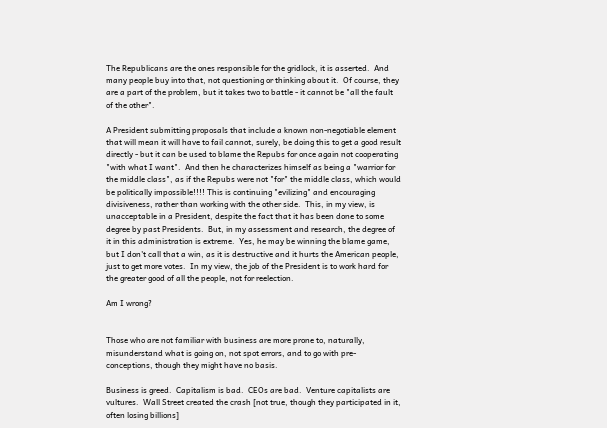The Republicans are the ones responsible for the gridlock, it is asserted.  And many people buy into that, not questioning or thinking about it.  Of course, they are a part of the problem, but it takes two to battle - it cannot be "all the fault of the other".

A President submitting proposals that include a known non-negotiable element that will mean it will have to fail cannot, surely, be doing this to get a good result directly - but it can be used to blame the Repubs for once again not cooperating "with what I want".  And then he characterizes himself as being a "warrior for the middle class", as if the Repubs were not "for" the middle class, which would be politically impossible!!!! This is continuing "evilizing" and encouraging divisiveness, rather than working with the other side.  This, in my view, is unacceptable in a President, despite the fact that it has been done to some degree by past Presidents.  But, in my assessment and research, the degree of it in this administration is extreme.  Yes, he may be winning the blame game, but I don't call that a win, as it is destructive and it hurts the American people, just to get more votes.  In my view, the job of the President is to work hard for the greater good of all the people, not for reelection.

Am I wrong?


Those who are not familiar with business are more prone to, naturally, misunderstand what is going on, not spot errors, and to go with pre-conceptions, though they might have no basis.

Business is greed.  Capitalism is bad.  CEOs are bad.  Venture capitalists are vultures.  Wall Street created the crash [not true, though they participated in it, often losing billions]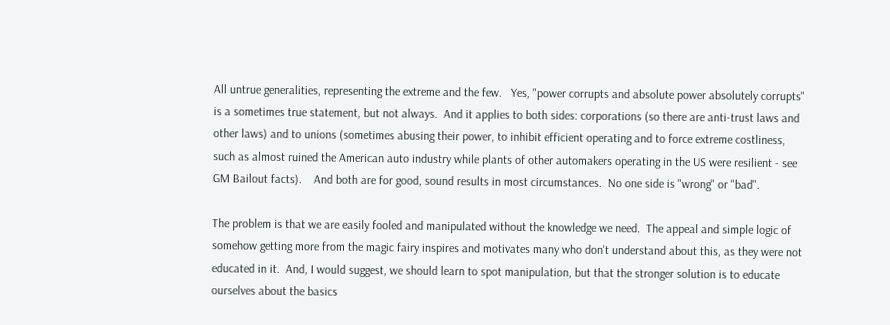All untrue generalities, representing the extreme and the few.   Yes, "power corrupts and absolute power absolutely corrupts"  is a sometimes true statement, but not always.  And it applies to both sides: corporations (so there are anti-trust laws and other laws) and to unions (sometimes abusing their power, to inhibit efficient operating and to force extreme costliness, such as almost ruined the American auto industry while plants of other automakers operating in the US were resilient - see GM Bailout facts).    And both are for good, sound results in most circumstances.  No one side is "wrong" or "bad".

The problem is that we are easily fooled and manipulated without the knowledge we need.  The appeal and simple logic of somehow getting more from the magic fairy inspires and motivates many who don't understand about this, as they were not educated in it.  And, I would suggest, we should learn to spot manipulation, but that the stronger solution is to educate ourselves about the basics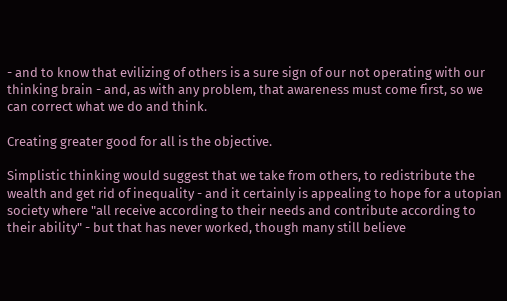- and to know that evilizing of others is a sure sign of our not operating with our thinking brain - and, as with any problem, that awareness must come first, so we can correct what we do and think.

Creating greater good for all is the objective.

Simplistic thinking would suggest that we take from others, to redistribute the wealth and get rid of inequality - and it certainly is appealing to hope for a utopian society where "all receive according to their needs and contribute according to their ability" - but that has never worked, though many still believe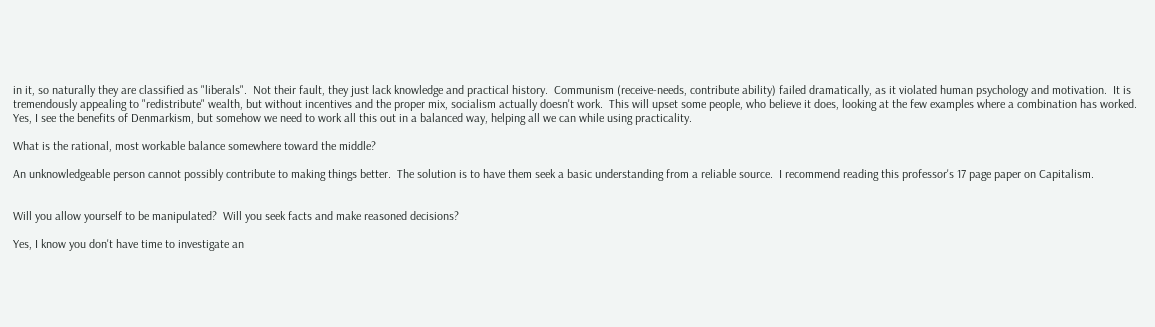in it, so naturally they are classified as "liberals".  Not their fault, they just lack knowledge and practical history.  Communism (receive-needs, contribute ability) failed dramatically, as it violated human psychology and motivation.  It is tremendously appealing to "redistribute" wealth, but without incentives and the proper mix, socialism actually doesn't work.  This will upset some people, who believe it does, looking at the few examples where a combination has worked.  Yes, I see the benefits of Denmarkism, but somehow we need to work all this out in a balanced way, helping all we can while using practicality.

What is the rational, most workable balance somewhere toward the middle?

An unknowledgeable person cannot possibly contribute to making things better.  The solution is to have them seek a basic understanding from a reliable source.  I recommend reading this professor's 17 page paper on Capitalism.


Will you allow yourself to be manipulated?  Will you seek facts and make reasoned decisions?

Yes, I know you don't have time to investigate an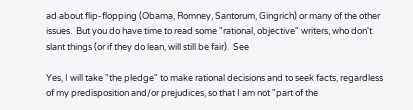ad about flip-flopping (Obama, Romney, Santorum, Gingrich) or many of the other issues.  But you do have time to read some "rational, objective" writers, who don't slant things (or if they do lean, will still be fair).  See

Yes, I will take "the pledge" to make rational decisions and to seek facts, regardless of my predisposition and/or prejudices, so that I am not "part of the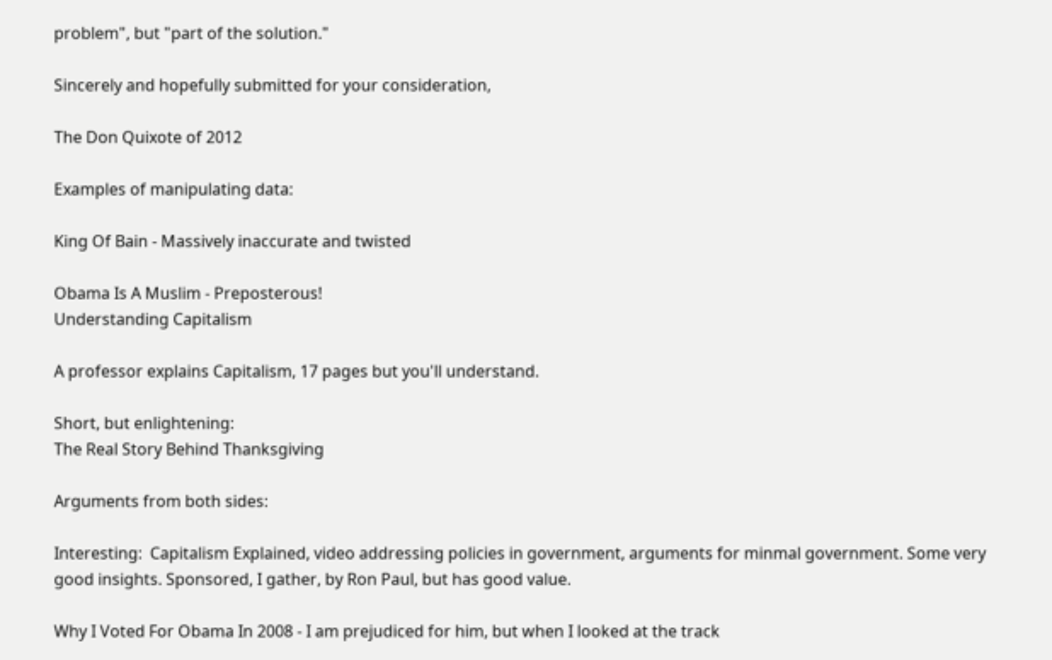problem", but "part of the solution."

Sincerely and hopefully submitted for your consideration,

The Don Quixote of 2012

Examples of manipulating data:

King Of Bain - Massively inaccurate and twisted

Obama Is A Muslim - Preposterous!
Understanding Capitalism

A professor explains Capitalism, 17 pages but you'll understand.

Short, but enlightening:
The Real Story Behind Thanksgiving

Arguments from both sides:

Interesting:  Capitalism Explained, video addressing policies in government, arguments for minmal government. Some very good insights. Sponsored, I gather, by Ron Paul, but has good value.

Why I Voted For Obama In 2008 - I am prejudiced for him, but when I looked at the track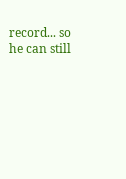record... so he can still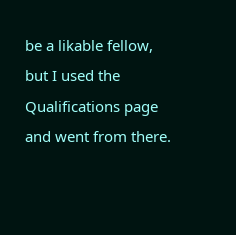be a likable fellow, but I used the Qualifications page and went from there.